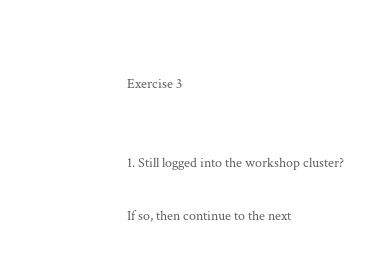Exercise 3


1. Still logged into the workshop cluster?

If so, then continue to the next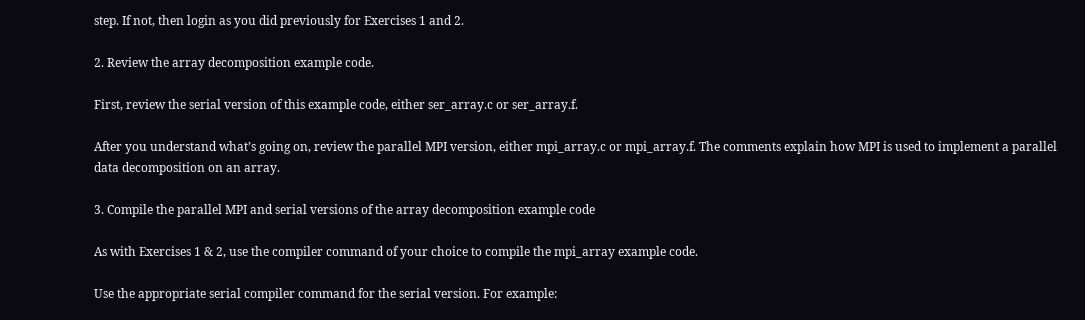step. If not, then login as you did previously for Exercises 1 and 2.

2. Review the array decomposition example code.

First, review the serial version of this example code, either ser_array.c or ser_array.f.

After you understand what’s going on, review the parallel MPI version, either mpi_array.c or mpi_array.f. The comments explain how MPI is used to implement a parallel data decomposition on an array.

3. Compile the parallel MPI and serial versions of the array decomposition example code

As with Exercises 1 & 2, use the compiler command of your choice to compile the mpi_array example code.

Use the appropriate serial compiler command for the serial version. For example: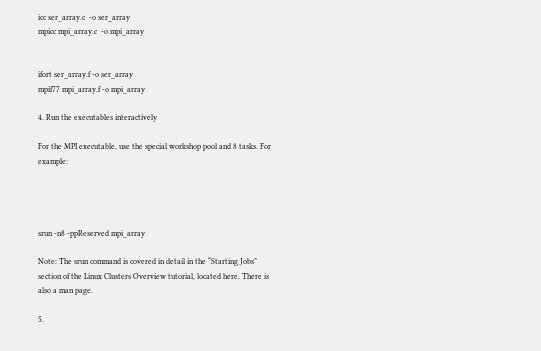icc ser_array.c  -o ser_array
mpicc mpi_array.c  -o mpi_array


ifort ser_array.f -o ser_array
mpif77 mpi_array.f -o mpi_array

4. Run the executables interactively

For the MPI executable, use the special workshop pool and 8 tasks. For example:




srun -n8 -ppReserved mpi_array

Note: The srun command is covered in detail in the “Starting Jobs” section of the Linux Clusters Overview tutorial, located here. There is also a man page.

5.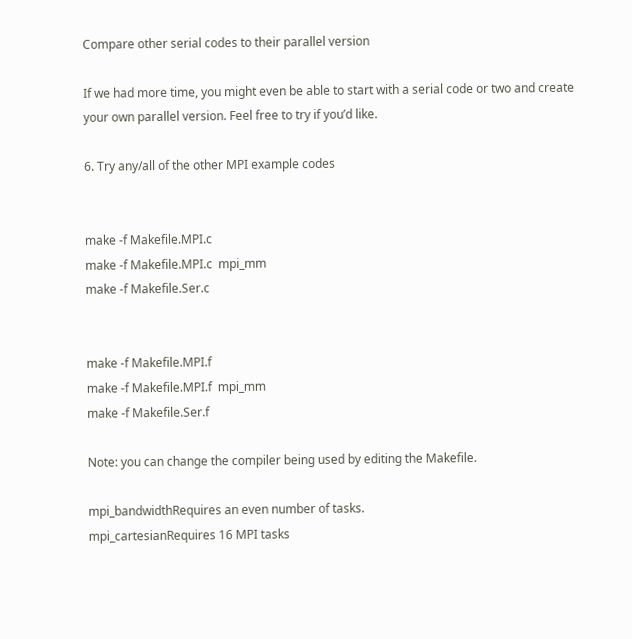Compare other serial codes to their parallel version

If we had more time, you might even be able to start with a serial code or two and create your own parallel version. Feel free to try if you’d like.

6. Try any/all of the other MPI example codes


make -f Makefile.MPI.c
make -f Makefile.MPI.c  mpi_mm
make -f Makefile.Ser.c


make -f Makefile.MPI.f
make -f Makefile.MPI.f  mpi_mm
make -f Makefile.Ser.f

Note: you can change the compiler being used by editing the Makefile.

mpi_bandwidthRequires an even number of tasks.
mpi_cartesianRequires 16 MPI tasks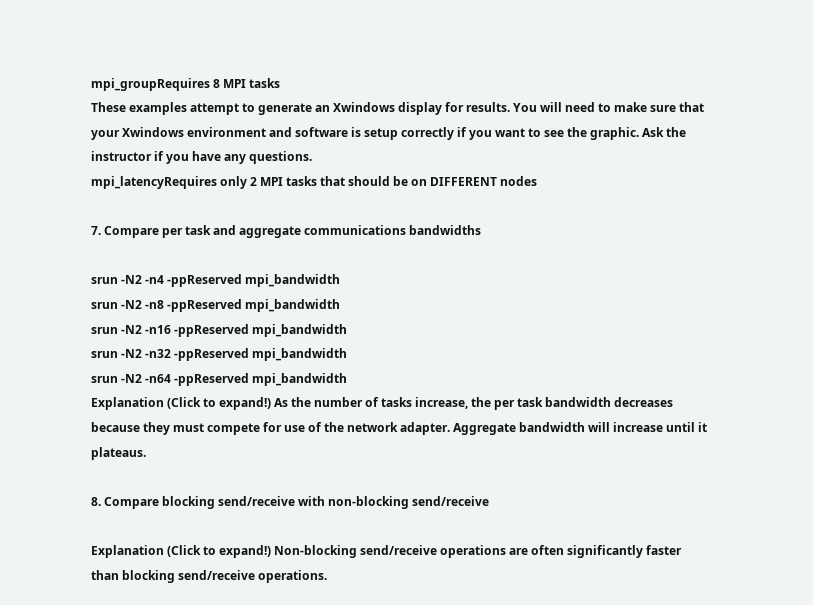mpi_groupRequires 8 MPI tasks
These examples attempt to generate an Xwindows display for results. You will need to make sure that your Xwindows environment and software is setup correctly if you want to see the graphic. Ask the instructor if you have any questions.
mpi_latencyRequires only 2 MPI tasks that should be on DIFFERENT nodes

7. Compare per task and aggregate communications bandwidths

srun -N2 -n4 -ppReserved mpi_bandwidth
srun -N2 -n8 -ppReserved mpi_bandwidth
srun -N2 -n16 -ppReserved mpi_bandwidth
srun -N2 -n32 -ppReserved mpi_bandwidth
srun -N2 -n64 -ppReserved mpi_bandwidth
Explanation (Click to expand!) As the number of tasks increase, the per task bandwidth decreases because they must compete for use of the network adapter. Aggregate bandwidth will increase until it plateaus.

8. Compare blocking send/receive with non-blocking send/receive

Explanation (Click to expand!) Non-blocking send/receive operations are often significantly faster than blocking send/receive operations.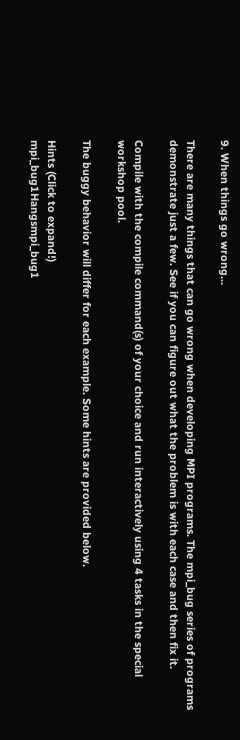9. When things go wrong…

There are many things that can go wrong when developing MPI programs. The mpi_bug series of programs demonstrate just a few. See if you can figure out what the problem is with each case and then fix it.

Compile with the compile command(s) of your choice and run interactively using 4 tasks in the special workshop pool.

The buggy behavior will differ for each example. Some hints are provided below.

Hints (Click to expand!)
mpi_bug1Hangsmpi_bug1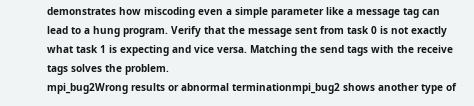demonstrates how miscoding even a simple parameter like a message tag can lead to a hung program. Verify that the message sent from task 0 is not exactly what task 1 is expecting and vice versa. Matching the send tags with the receive tags solves the problem.
mpi_bug2Wrong results or abnormal terminationmpi_bug2 shows another type of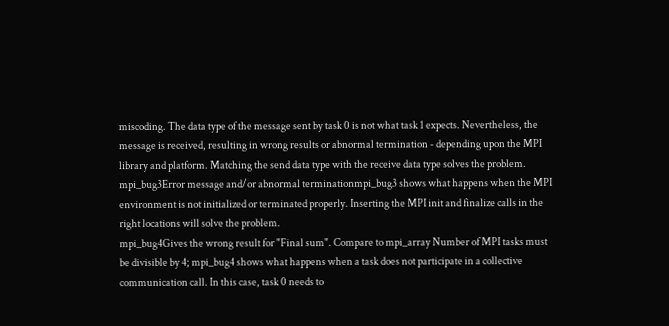miscoding. The data type of the message sent by task 0 is not what task 1 expects. Nevertheless, the message is received, resulting in wrong results or abnormal termination - depending upon the MPI library and platform. Matching the send data type with the receive data type solves the problem.
mpi_bug3Error message and/or abnormal terminationmpi_bug3 shows what happens when the MPI environment is not initialized or terminated properly. Inserting the MPI init and finalize calls in the right locations will solve the problem.
mpi_bug4Gives the wrong result for "Final sum". Compare to mpi_array Number of MPI tasks must be divisible by 4; mpi_bug4 shows what happens when a task does not participate in a collective communication call. In this case, task 0 needs to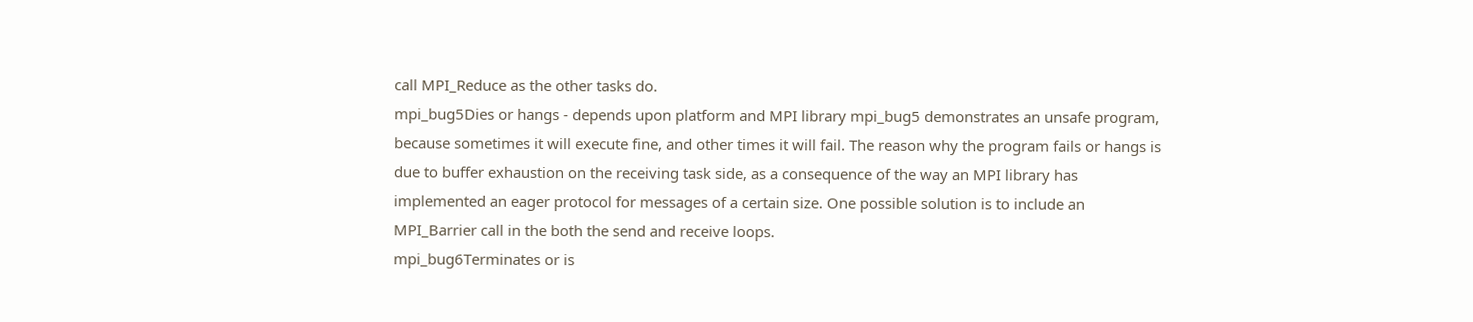call MPI_Reduce as the other tasks do.
mpi_bug5Dies or hangs - depends upon platform and MPI library mpi_bug5 demonstrates an unsafe program, because sometimes it will execute fine, and other times it will fail. The reason why the program fails or hangs is due to buffer exhaustion on the receiving task side, as a consequence of the way an MPI library has implemented an eager protocol for messages of a certain size. One possible solution is to include an MPI_Barrier call in the both the send and receive loops.
mpi_bug6Terminates or is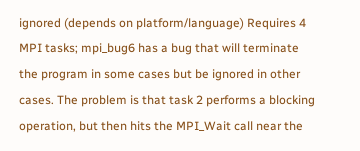ignored (depends on platform/language) Requires 4 MPI tasks; mpi_bug6 has a bug that will terminate the program in some cases but be ignored in other cases. The problem is that task 2 performs a blocking operation, but then hits the MPI_Wait call near the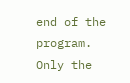end of the program. Only the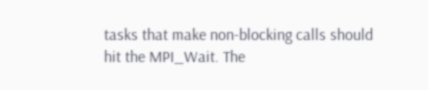tasks that make non-blocking calls should hit the MPI_Wait. The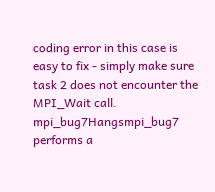coding error in this case is easy to fix - simply make sure task 2 does not encounter the MPI_Wait call.
mpi_bug7Hangsmpi_bug7 performs a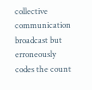collective communication broadcast but erroneously codes the count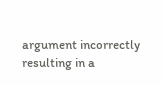argument incorrectly resulting in a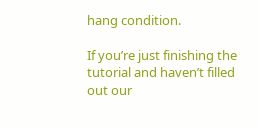hang condition.

If you’re just finishing the tutorial and haven’t filled out our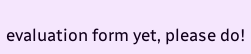evaluation form yet, please do!